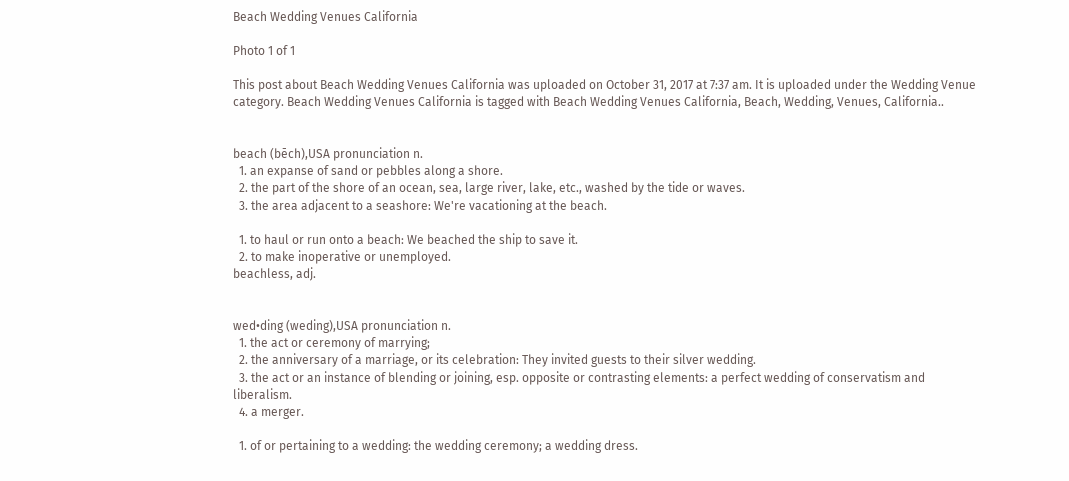Beach Wedding Venues California

Photo 1 of 1

This post about Beach Wedding Venues California was uploaded on October 31, 2017 at 7:37 am. It is uploaded under the Wedding Venue category. Beach Wedding Venues California is tagged with Beach Wedding Venues California, Beach, Wedding, Venues, California..


beach (bēch),USA pronunciation n.
  1. an expanse of sand or pebbles along a shore.
  2. the part of the shore of an ocean, sea, large river, lake, etc., washed by the tide or waves.
  3. the area adjacent to a seashore: We're vacationing at the beach.

  1. to haul or run onto a beach: We beached the ship to save it.
  2. to make inoperative or unemployed.
beachless, adj.


wed•ding (weding),USA pronunciation n.
  1. the act or ceremony of marrying;
  2. the anniversary of a marriage, or its celebration: They invited guests to their silver wedding.
  3. the act or an instance of blending or joining, esp. opposite or contrasting elements: a perfect wedding of conservatism and liberalism.
  4. a merger.

  1. of or pertaining to a wedding: the wedding ceremony; a wedding dress.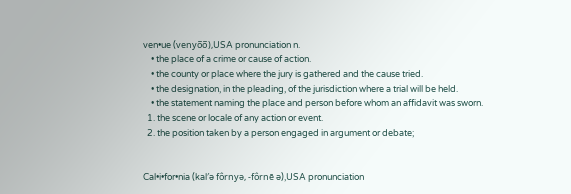ven•ue (venyo̅o̅),USA pronunciation n.
    • the place of a crime or cause of action.
    • the county or place where the jury is gathered and the cause tried.
    • the designation, in the pleading, of the jurisdiction where a trial will be held.
    • the statement naming the place and person before whom an affidavit was sworn.
  1. the scene or locale of any action or event.
  2. the position taken by a person engaged in argument or debate;


Cal•i•for•nia (kal′ə fôrnyə, -fôrnē ə),USA pronunciation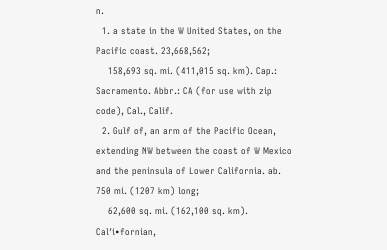n.
  1. a state in the W United States, on the Pacific coast. 23,668,562;
    158,693 sq. mi. (411,015 sq. km). Cap.: Sacramento. Abbr.: CA (for use with zip code), Cal., Calif.
  2. Gulf of, an arm of the Pacific Ocean, extending NW between the coast of W Mexico and the peninsula of Lower California. ab. 750 mi. (1207 km) long;
    62,600 sq. mi. (162,100 sq. km).
Cal′i•fornian,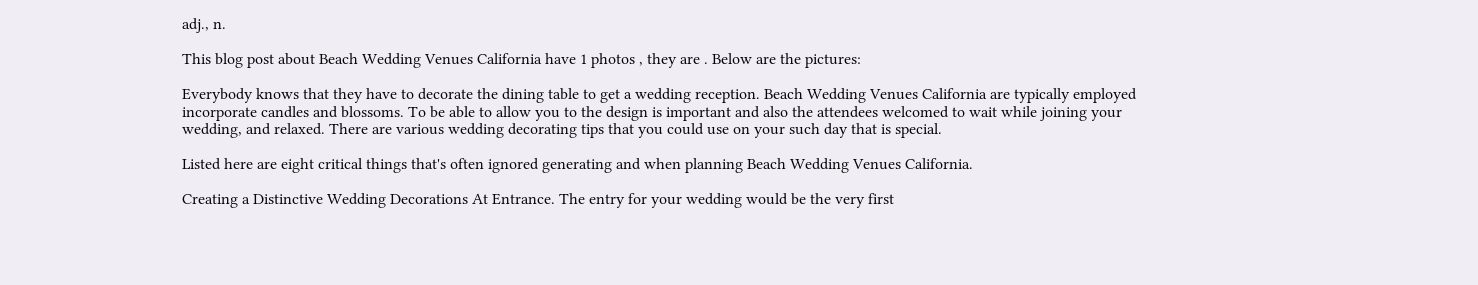adj., n.

This blog post about Beach Wedding Venues California have 1 photos , they are . Below are the pictures:

Everybody knows that they have to decorate the dining table to get a wedding reception. Beach Wedding Venues California are typically employed incorporate candles and blossoms. To be able to allow you to the design is important and also the attendees welcomed to wait while joining your wedding, and relaxed. There are various wedding decorating tips that you could use on your such day that is special.

Listed here are eight critical things that's often ignored generating and when planning Beach Wedding Venues California.

Creating a Distinctive Wedding Decorations At Entrance. The entry for your wedding would be the very first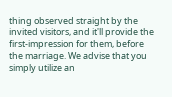thing observed straight by the invited visitors, and it'll provide the first-impression for them, before the marriage. We advise that you simply utilize an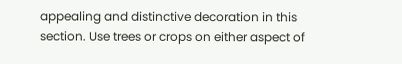appealing and distinctive decoration in this section. Use trees or crops on either aspect of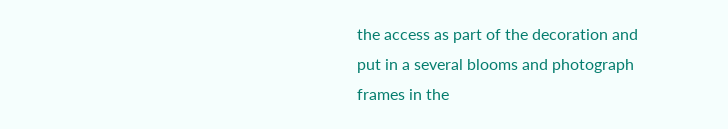the access as part of the decoration and put in a several blooms and photograph frames in the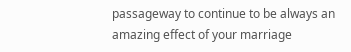passageway to continue to be always an amazing effect of your marriage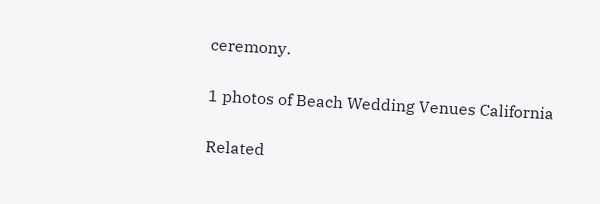ceremony.

1 photos of Beach Wedding Venues California

Related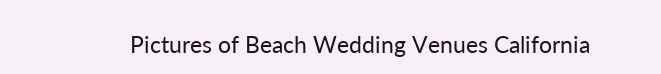Pictures of Beach Wedding Venues California